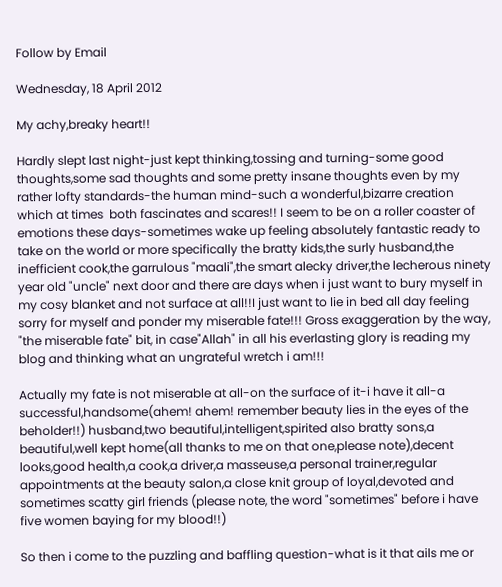Follow by Email

Wednesday, 18 April 2012

My achy,breaky heart!!

Hardly slept last night-just kept thinking,tossing and turning-some good thoughts,some sad thoughts and some pretty insane thoughts even by my rather lofty standards-the human mind-such a wonderful,bizarre creation which at times  both fascinates and scares!! I seem to be on a roller coaster of emotions these days-sometimes wake up feeling absolutely fantastic ready to take on the world or more specifically the bratty kids,the surly husband,the inefficient cook,the garrulous "maali",the smart alecky driver,the lecherous ninety year old "uncle" next door and there are days when i just want to bury myself in my cosy blanket and not surface at all!!I just want to lie in bed all day feeling sorry for myself and ponder my miserable fate!!! Gross exaggeration by the way, "the miserable fate" bit, in case"Allah" in all his everlasting glory is reading my blog and thinking what an ungrateful wretch i am!!!

Actually my fate is not miserable at all-on the surface of it-i have it all-a successful,handsome(ahem! ahem! remember beauty lies in the eyes of the beholder!!) husband,two beautiful,intelligent,spirited also bratty sons,a beautiful,well kept home(all thanks to me on that one,please note),decent looks,good health,a cook,a driver,a masseuse,a personal trainer,regular appointments at the beauty salon,a close knit group of loyal,devoted and sometimes scatty girl friends (please note, the word "sometimes" before i have five women baying for my blood!!)

So then i come to the puzzling and baffling question-what is it that ails me or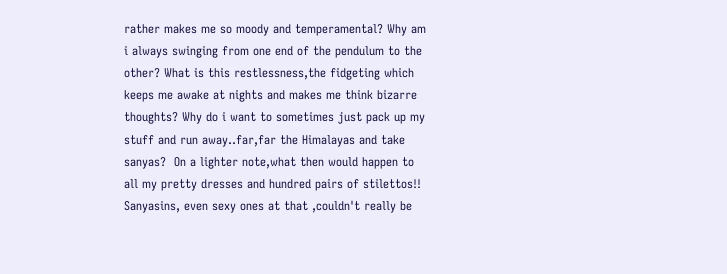rather makes me so moody and temperamental? Why am i always swinging from one end of the pendulum to the other? What is this restlessness,the fidgeting which keeps me awake at nights and makes me think bizarre thoughts? Why do i want to sometimes just pack up my stuff and run away..far,far the Himalayas and take sanyas?  On a lighter note,what then would happen to all my pretty dresses and hundred pairs of stilettos!! Sanyasins, even sexy ones at that ,couldn't really be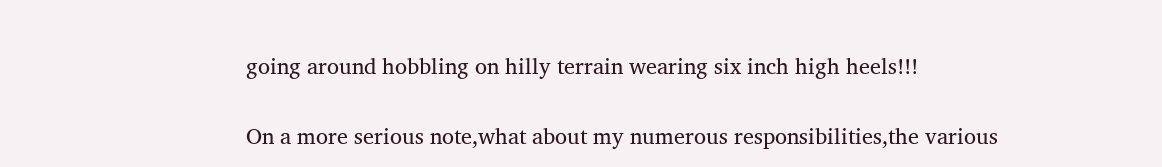going around hobbling on hilly terrain wearing six inch high heels!!!

On a more serious note,what about my numerous responsibilities,the various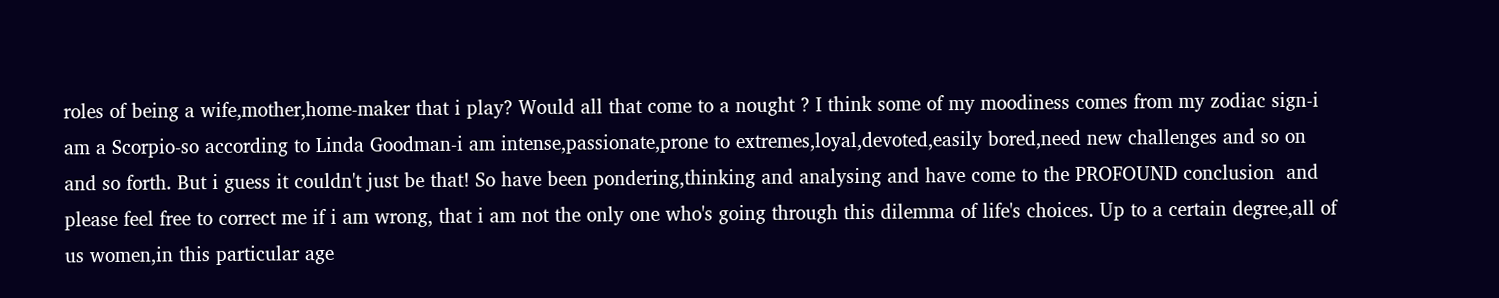roles of being a wife,mother,home-maker that i play? Would all that come to a nought ? I think some of my moodiness comes from my zodiac sign-i am a Scorpio-so according to Linda Goodman-i am intense,passionate,prone to extremes,loyal,devoted,easily bored,need new challenges and so on and so forth. But i guess it couldn't just be that! So have been pondering,thinking and analysing and have come to the PROFOUND conclusion  and please feel free to correct me if i am wrong, that i am not the only one who's going through this dilemma of life's choices. Up to a certain degree,all of us women,in this particular age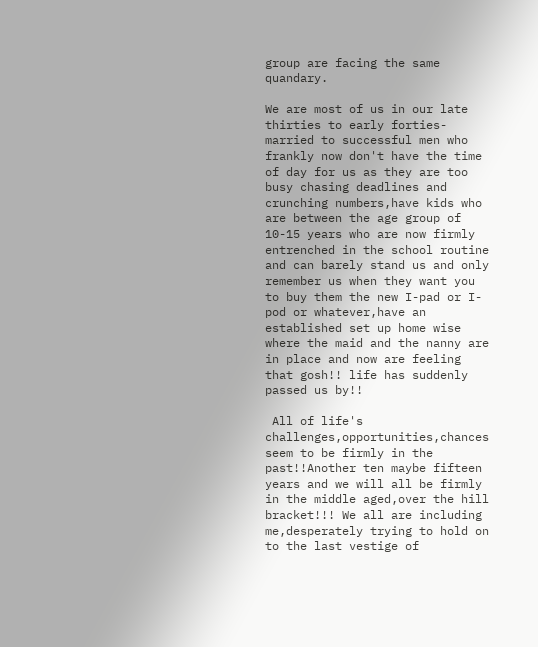group are facing the same quandary.

We are most of us in our late thirties to early forties-married to successful men who frankly now don't have the time of day for us as they are too busy chasing deadlines and crunching numbers,have kids who are between the age group of 10-15 years who are now firmly entrenched in the school routine and can barely stand us and only remember us when they want you to buy them the new I-pad or I-pod or whatever,have an established set up home wise where the maid and the nanny are in place and now are feeling that gosh!! life has suddenly passed us by!!

 All of life's challenges,opportunities,chances seem to be firmly in the past!!Another ten maybe fifteen  years and we will all be firmly in the middle aged,over the hill bracket!!! We all are including me,desperately trying to hold on to the last vestige of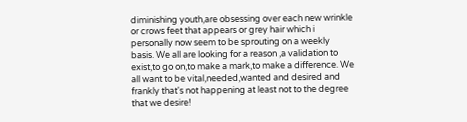diminishing youth,are obsessing over each new wrinkle or crows feet that appears or grey hair which i personally now seem to be sprouting on a weekly basis. We all are looking for a reason ,a validation to exist,to go on,to make a mark,to make a difference. We all want to be vital,needed,wanted and desired and frankly that's not happening at least not to the degree that we desire!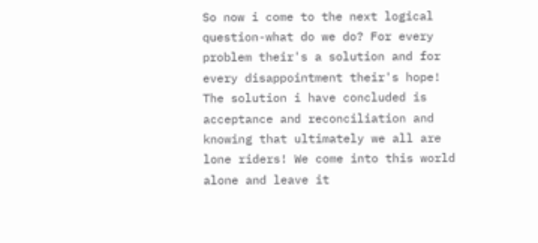So now i come to the next logical question-what do we do? For every problem their's a solution and for every disappointment their's hope! The solution i have concluded is acceptance and reconciliation and knowing that ultimately we all are lone riders! We come into this world alone and leave it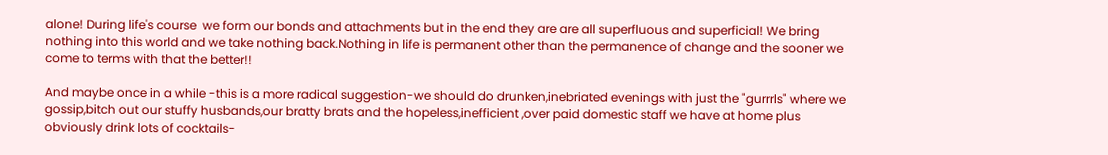alone! During life's course  we form our bonds and attachments but in the end they are are all superfluous and superficial! We bring nothing into this world and we take nothing back.Nothing in life is permanent other than the permanence of change and the sooner we come to terms with that the better!!

And maybe once in a while -this is a more radical suggestion-we should do drunken,inebriated evenings with just the "gurrrls" where we gossip,bitch out our stuffy husbands,our bratty brats and the hopeless,inefficient ,over paid domestic staff we have at home plus obviously drink lots of cocktails-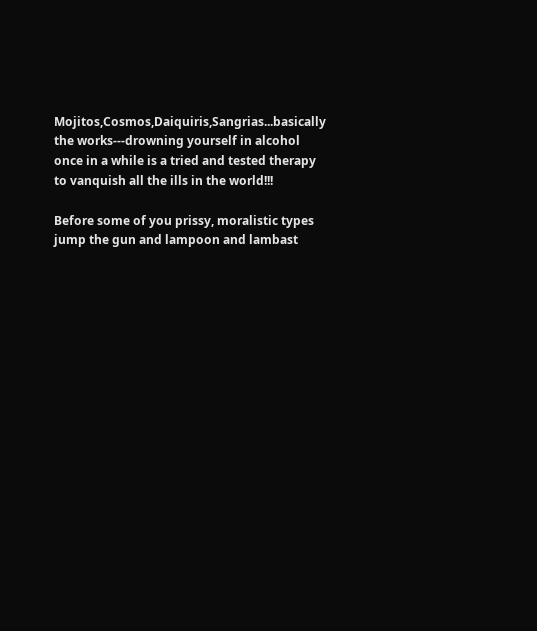Mojitos,Cosmos,Daiquiris,Sangrias...basically the works---drowning yourself in alcohol once in a while is a tried and tested therapy to vanquish all the ills in the world!!!

Before some of you prissy, moralistic types jump the gun and lampoon and lambast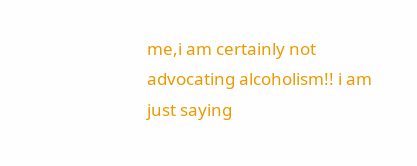me,i am certainly not advocating alcoholism!! i am just saying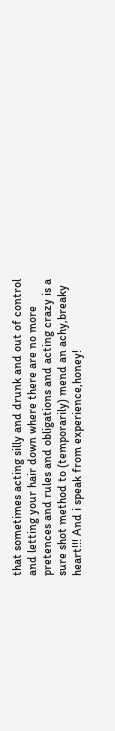that sometimes acting silly and drunk and out of control and letting your hair down where there are no more pretences and rules and obligations and acting crazy is a sure shot method to (temporarily) mend an achy,breaky heart!!! And i speak from experience,honey!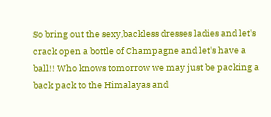So bring out the sexy,backless dresses ladies and let's crack open a bottle of Champagne and let's have a ball!! Who knows tomorrow we may just be packing a back pack to the Himalayas and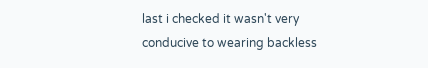last i checked it wasn't very conducive to wearing backless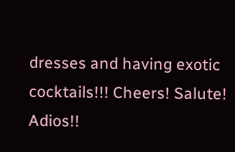dresses and having exotic cocktails!!! Cheers! Salute! Adios!!